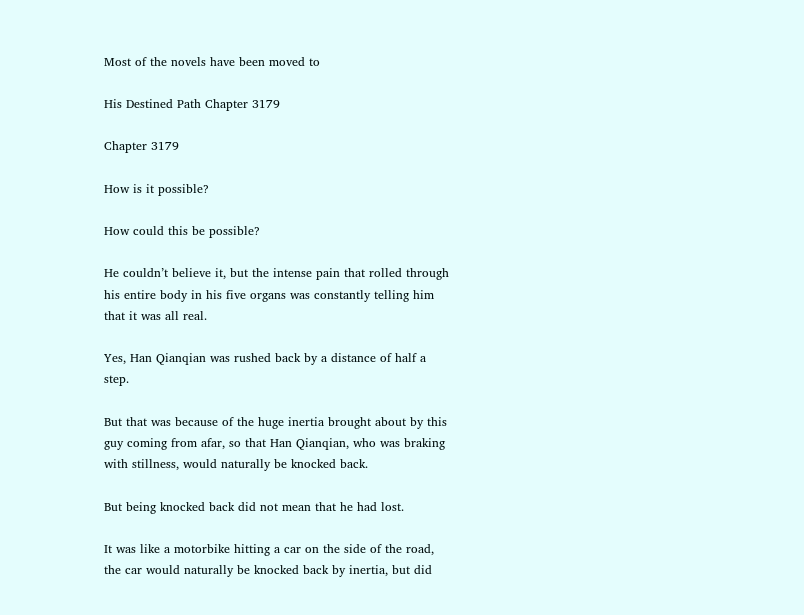Most of the novels have been moved to

His Destined Path Chapter 3179

Chapter 3179

How is it possible?

How could this be possible?

He couldn’t believe it, but the intense pain that rolled through his entire body in his five organs was constantly telling him that it was all real.

Yes, Han Qianqian was rushed back by a distance of half a step.

But that was because of the huge inertia brought about by this guy coming from afar, so that Han Qianqian, who was braking with stillness, would naturally be knocked back.

But being knocked back did not mean that he had lost.

It was like a motorbike hitting a car on the side of the road, the car would naturally be knocked back by inertia, but did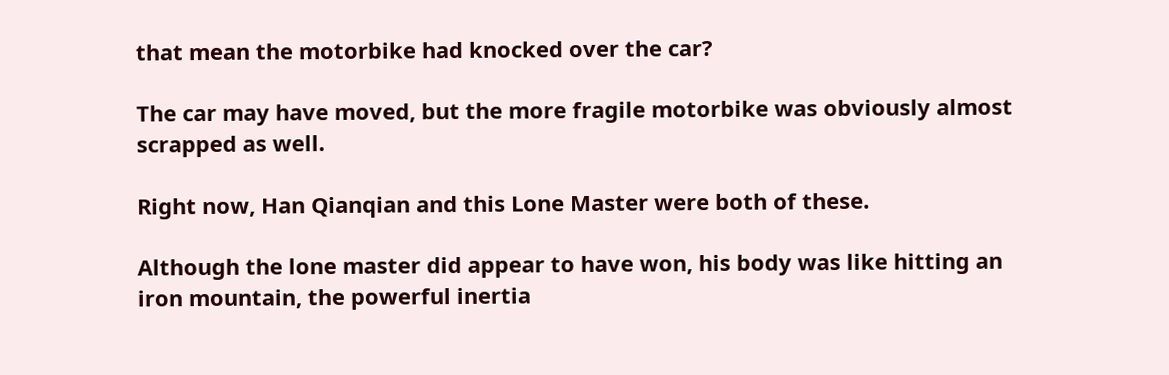that mean the motorbike had knocked over the car?

The car may have moved, but the more fragile motorbike was obviously almost scrapped as well.

Right now, Han Qianqian and this Lone Master were both of these.

Although the lone master did appear to have won, his body was like hitting an iron mountain, the powerful inertia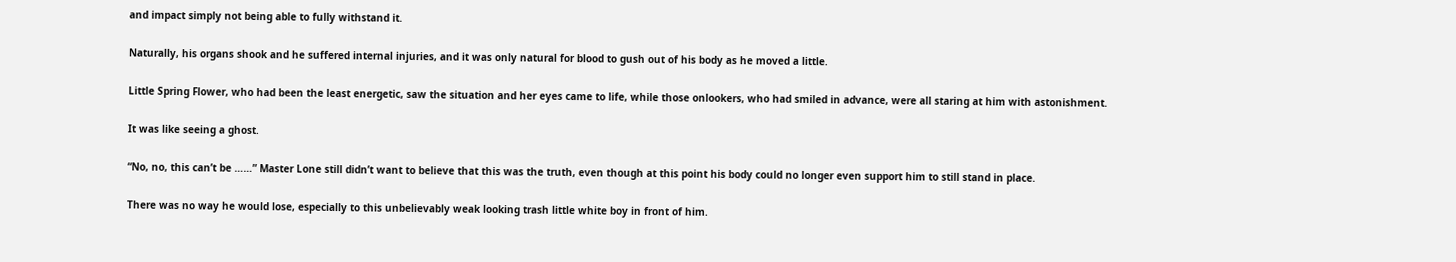and impact simply not being able to fully withstand it.

Naturally, his organs shook and he suffered internal injuries, and it was only natural for blood to gush out of his body as he moved a little.

Little Spring Flower, who had been the least energetic, saw the situation and her eyes came to life, while those onlookers, who had smiled in advance, were all staring at him with astonishment.

It was like seeing a ghost.

“No, no, this can’t be ……” Master Lone still didn’t want to believe that this was the truth, even though at this point his body could no longer even support him to still stand in place.

There was no way he would lose, especially to this unbelievably weak looking trash little white boy in front of him.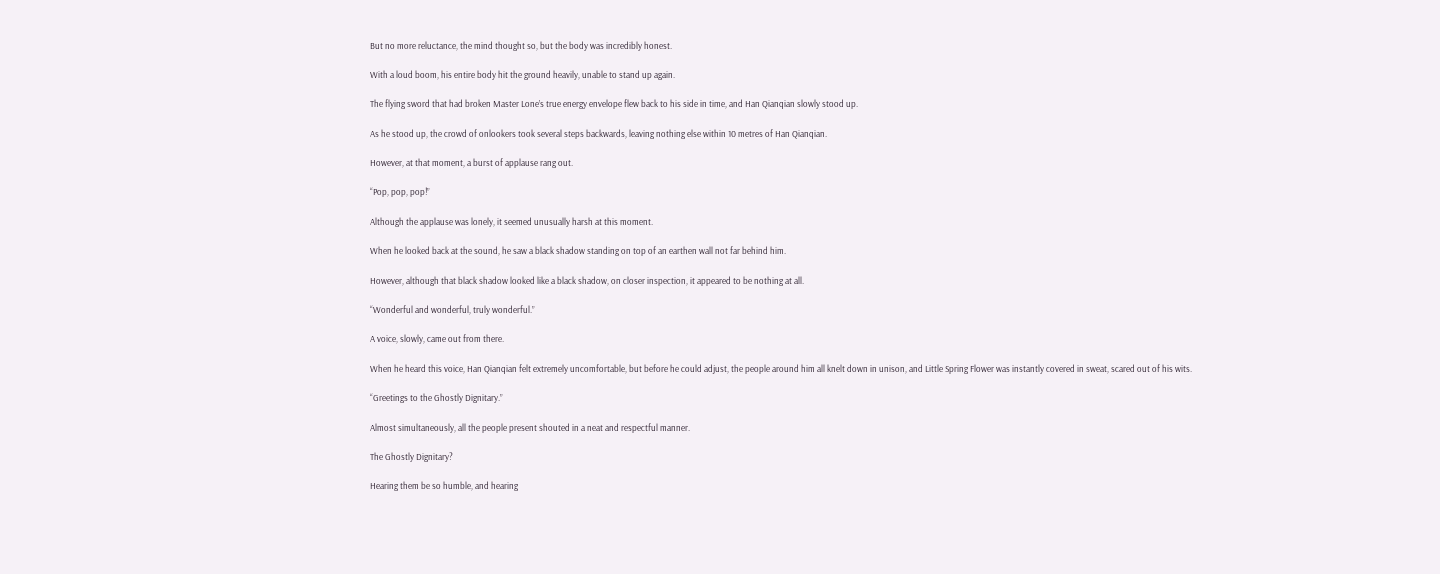But no more reluctance, the mind thought so, but the body was incredibly honest.

With a loud boom, his entire body hit the ground heavily, unable to stand up again.

The flying sword that had broken Master Lone’s true energy envelope flew back to his side in time, and Han Qianqian slowly stood up.

As he stood up, the crowd of onlookers took several steps backwards, leaving nothing else within 10 metres of Han Qianqian.

However, at that moment, a burst of applause rang out.

“Pop, pop, pop!”

Although the applause was lonely, it seemed unusually harsh at this moment.

When he looked back at the sound, he saw a black shadow standing on top of an earthen wall not far behind him.

However, although that black shadow looked like a black shadow, on closer inspection, it appeared to be nothing at all.

“Wonderful and wonderful, truly wonderful.”

A voice, slowly, came out from there.

When he heard this voice, Han Qianqian felt extremely uncomfortable, but before he could adjust, the people around him all knelt down in unison, and Little Spring Flower was instantly covered in sweat, scared out of his wits.

“Greetings to the Ghostly Dignitary.”

Almost simultaneously, all the people present shouted in a neat and respectful manner.

The Ghostly Dignitary?

Hearing them be so humble, and hearing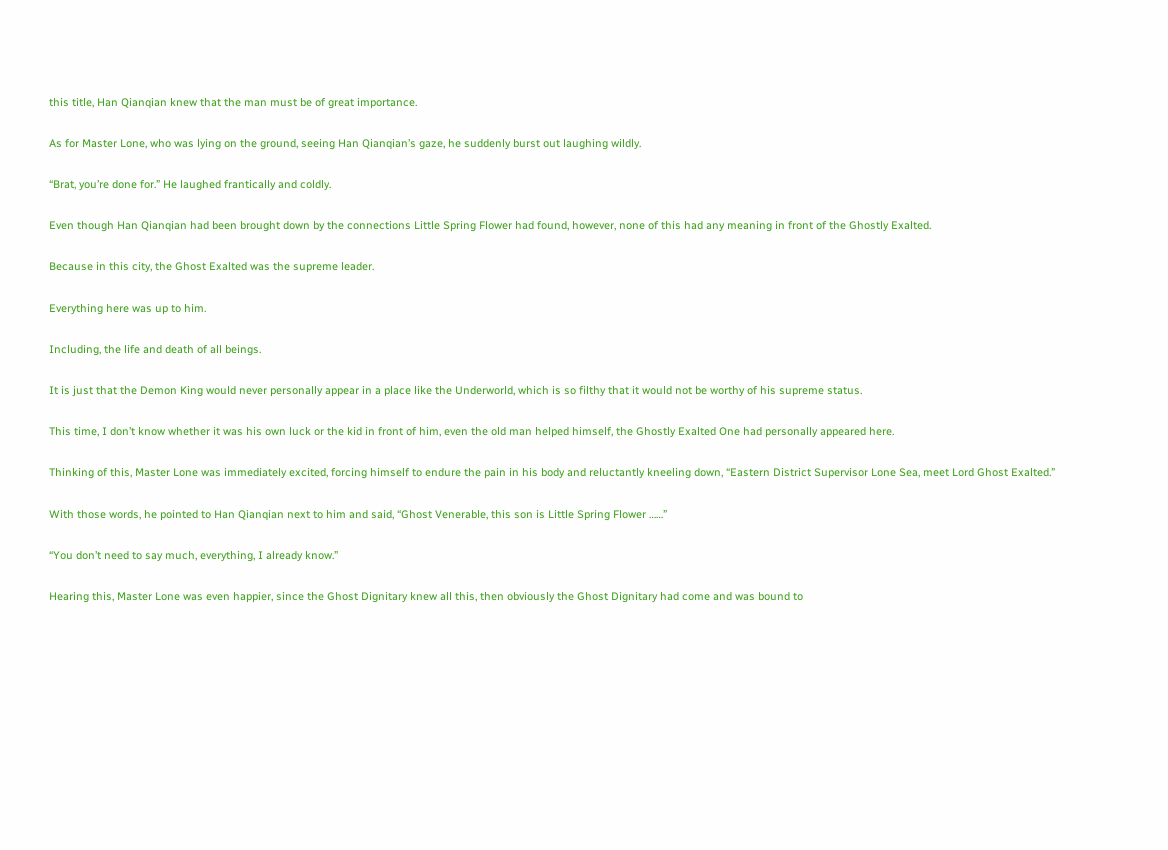this title, Han Qianqian knew that the man must be of great importance.

As for Master Lone, who was lying on the ground, seeing Han Qianqian’s gaze, he suddenly burst out laughing wildly.

“Brat, you’re done for.” He laughed frantically and coldly.

Even though Han Qianqian had been brought down by the connections Little Spring Flower had found, however, none of this had any meaning in front of the Ghostly Exalted.

Because in this city, the Ghost Exalted was the supreme leader.

Everything here was up to him.

Including, the life and death of all beings.

It is just that the Demon King would never personally appear in a place like the Underworld, which is so filthy that it would not be worthy of his supreme status.

This time, I don’t know whether it was his own luck or the kid in front of him, even the old man helped himself, the Ghostly Exalted One had personally appeared here.

Thinking of this, Master Lone was immediately excited, forcing himself to endure the pain in his body and reluctantly kneeling down, “Eastern District Supervisor Lone Sea, meet Lord Ghost Exalted.”

With those words, he pointed to Han Qianqian next to him and said, “Ghost Venerable, this son is Little Spring Flower ……”

“You don’t need to say much, everything, I already know.”

Hearing this, Master Lone was even happier, since the Ghost Dignitary knew all this, then obviously the Ghost Dignitary had come and was bound to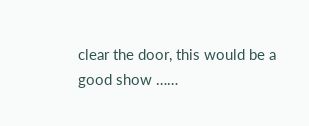clear the door, this would be a good show ……